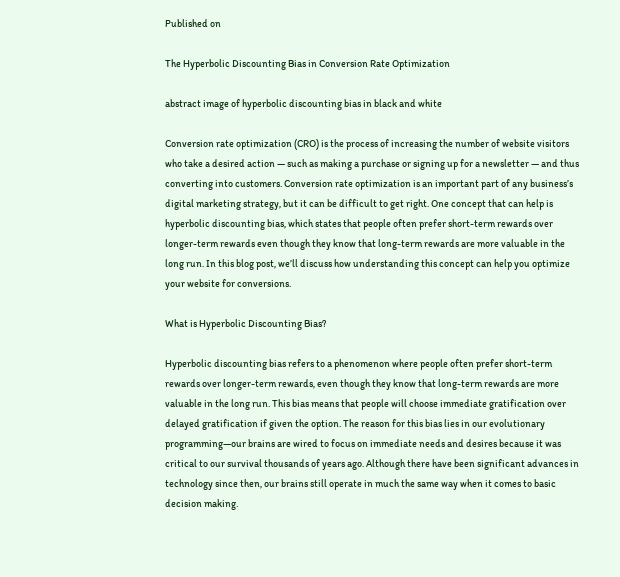Published on

The Hyperbolic Discounting Bias in Conversion Rate Optimization

abstract image of hyperbolic discounting bias in black and white

Conversion rate optimization (CRO) is the process of increasing the number of website visitors who take a desired action — such as making a purchase or signing up for a newsletter — and thus converting into customers. Conversion rate optimization is an important part of any business’s digital marketing strategy, but it can be difficult to get right. One concept that can help is hyperbolic discounting bias, which states that people often prefer short-term rewards over longer-term rewards even though they know that long-term rewards are more valuable in the long run. In this blog post, we’ll discuss how understanding this concept can help you optimize your website for conversions.

What is Hyperbolic Discounting Bias?

Hyperbolic discounting bias refers to a phenomenon where people often prefer short-term rewards over longer-term rewards, even though they know that long-term rewards are more valuable in the long run. This bias means that people will choose immediate gratification over delayed gratification if given the option. The reason for this bias lies in our evolutionary programming—our brains are wired to focus on immediate needs and desires because it was critical to our survival thousands of years ago. Although there have been significant advances in technology since then, our brains still operate in much the same way when it comes to basic decision making.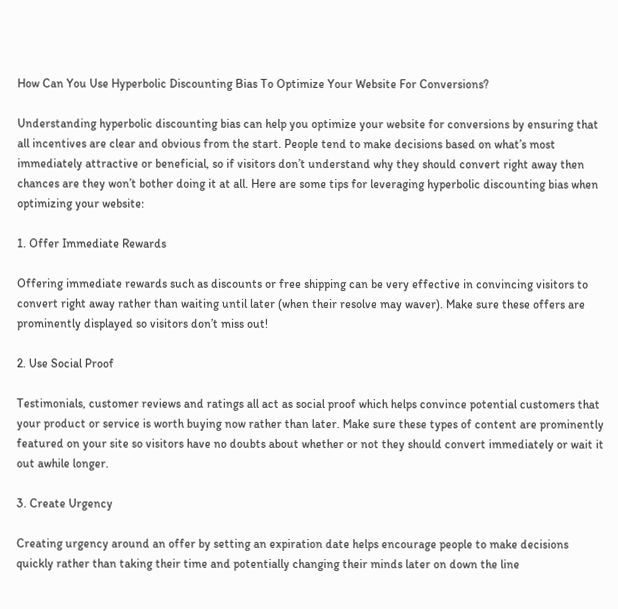How Can You Use Hyperbolic Discounting Bias To Optimize Your Website For Conversions?

Understanding hyperbolic discounting bias can help you optimize your website for conversions by ensuring that all incentives are clear and obvious from the start. People tend to make decisions based on what’s most immediately attractive or beneficial, so if visitors don’t understand why they should convert right away then chances are they won’t bother doing it at all. Here are some tips for leveraging hyperbolic discounting bias when optimizing your website:

1. Offer Immediate Rewards

Offering immediate rewards such as discounts or free shipping can be very effective in convincing visitors to convert right away rather than waiting until later (when their resolve may waver). Make sure these offers are prominently displayed so visitors don’t miss out!

2. Use Social Proof

Testimonials, customer reviews and ratings all act as social proof which helps convince potential customers that your product or service is worth buying now rather than later. Make sure these types of content are prominently featured on your site so visitors have no doubts about whether or not they should convert immediately or wait it out awhile longer.

3. Create Urgency

Creating urgency around an offer by setting an expiration date helps encourage people to make decisions quickly rather than taking their time and potentially changing their minds later on down the line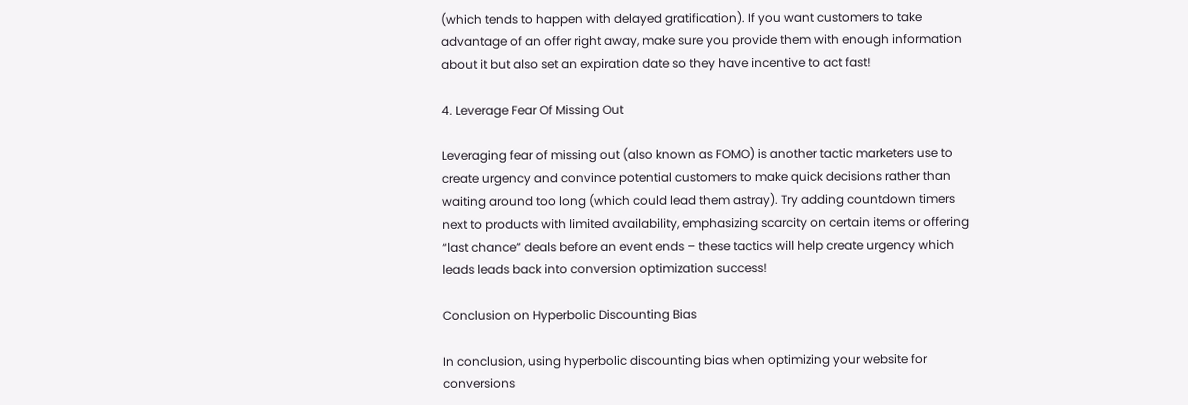(which tends to happen with delayed gratification). If you want customers to take advantage of an offer right away, make sure you provide them with enough information about it but also set an expiration date so they have incentive to act fast!

4. Leverage Fear Of Missing Out

Leveraging fear of missing out (also known as FOMO) is another tactic marketers use to create urgency and convince potential customers to make quick decisions rather than waiting around too long (which could lead them astray). Try adding countdown timers next to products with limited availability, emphasizing scarcity on certain items or offering “last chance” deals before an event ends – these tactics will help create urgency which leads leads back into conversion optimization success!

Conclusion on Hyperbolic Discounting Bias

In conclusion, using hyperbolic discounting bias when optimizing your website for conversions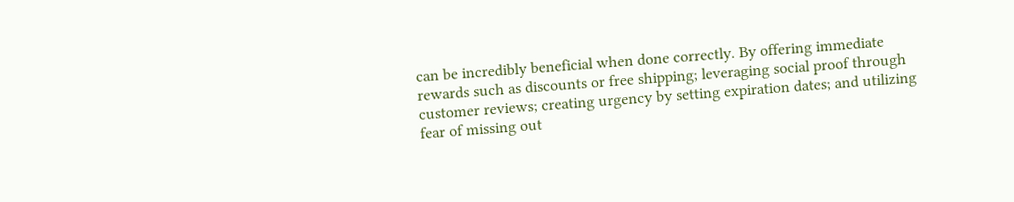can be incredibly beneficial when done correctly. By offering immediate rewards such as discounts or free shipping; leveraging social proof through customer reviews; creating urgency by setting expiration dates; and utilizing fear of missing out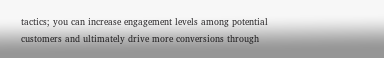tactics; you can increase engagement levels among potential customers and ultimately drive more conversions through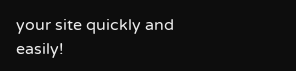your site quickly and easily!